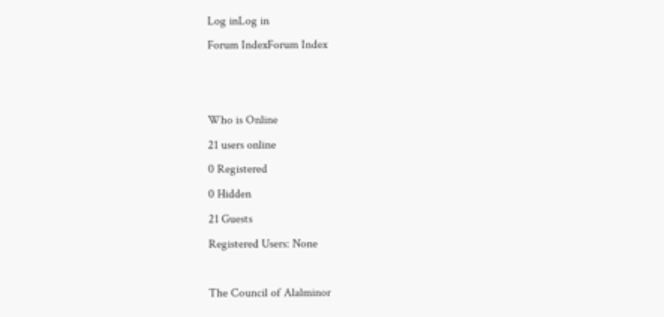Log inLog in
Forum IndexForum Index


Who is Online
21 users online
0 Registered
0 Hidden
21 Guests
Registered Users: None

The Council of Alalminor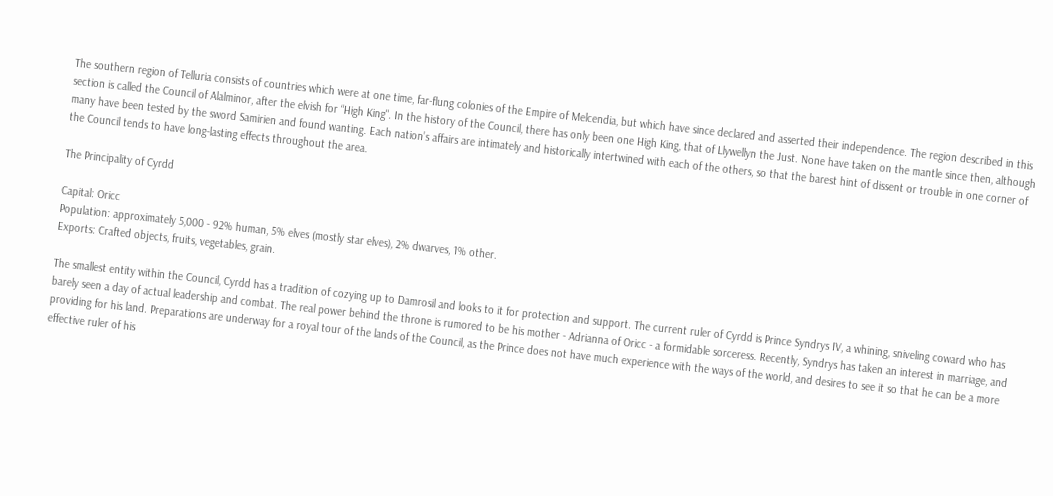The southern region of Telluria consists of countries which were at one time, far-flung colonies of the Empire of Melcendia, but which have since declared and asserted their independence. The region described in this section is called the Council of Alalminor, after the elvish for “High King". In the history of the Council, there has only been one High King, that of Llywellyn the Just. None have taken on the mantle since then, although many have been tested by the sword Samirien and found wanting. Each nation’s affairs are intimately and historically intertwined with each of the others, so that the barest hint of dissent or trouble in one corner of the Council tends to have long-lasting effects throughout the area.

The Principality of Cyrdd

Capital: Oricc
Population: approximately 5,000 - 92% human, 5% elves (mostly star elves), 2% dwarves, 1% other.
Exports: Crafted objects, fruits, vegetables, grain.

The smallest entity within the Council, Cyrdd has a tradition of cozying up to Damrosil and looks to it for protection and support. The current ruler of Cyrdd is Prince Syndrys IV, a whining, sniveling coward who has barely seen a day of actual leadership and combat. The real power behind the throne is rumored to be his mother - Adrianna of Oricc - a formidable sorceress. Recently, Syndrys has taken an interest in marriage, and providing for his land. Preparations are underway for a royal tour of the lands of the Council, as the Prince does not have much experience with the ways of the world, and desires to see it so that he can be a more effective ruler of his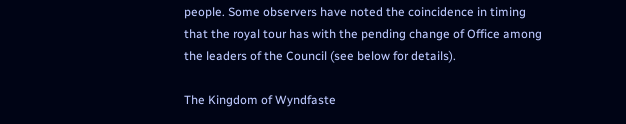people. Some observers have noted the coincidence in timing that the royal tour has with the pending change of Office among the leaders of the Council (see below for details).

The Kingdom of Wyndfaste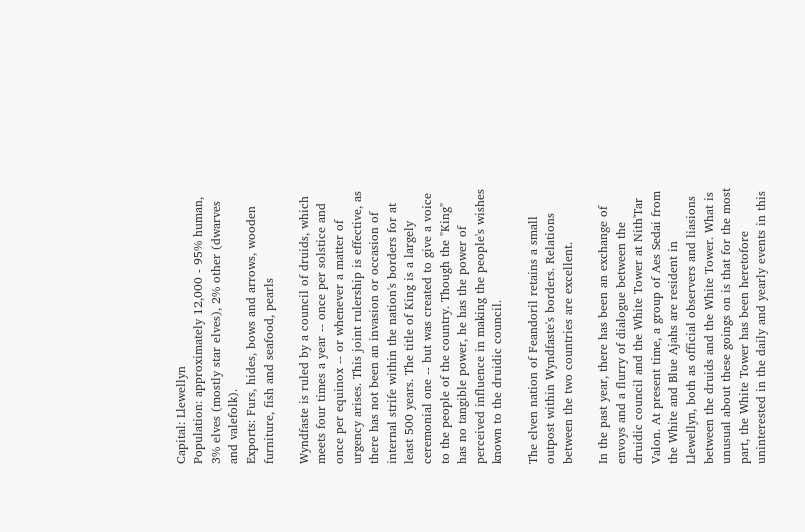Capital: Llewellyn
Population: approximately 12,000 - 95% human, 3% elves (mostly star elves), 2% other (dwarves and valefolk).
Exports: Furs, hides, bows and arrows, wooden furniture, fish and seafood, pearls

Wyndfaste is ruled by a council of druids, which meets four times a year -- once per solstice and once per equinox -- or whenever a matter of urgency arises. This joint rulership is effective, as there has not been an invasion or occasion of internal strife within the nation's borders for at least 500 years. The title of King is a largely ceremonial one -- but was created to give a voice to the people of the country. Though the "King" has no tangible power, he has the power of perceived influence in making the people's wishes known to the druidic council.

The elven nation of Feandoril retains a small outpost within Wyndfaste's borders. Relations between the two countries are excellent.

In the past year, there has been an exchange of envoys and a flurry of dialogue between the druidic council and the White Tower at Nith'Tar Valon. At present time, a group of Aes Sedai from the White and Blue Ajahs are resident in Llewellyn, both as official observers and liasions between the druids and the White Tower. What is unusual about these goings on is that for the most part, the White Tower has been heretofore uninterested in the daily and yearly events in this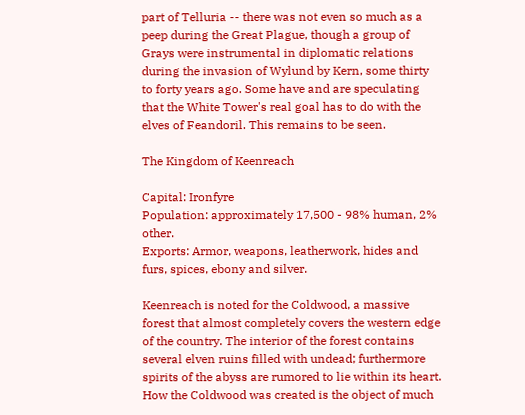part of Telluria -- there was not even so much as a peep during the Great Plague, though a group of Grays were instrumental in diplomatic relations during the invasion of Wylund by Kern, some thirty to forty years ago. Some have and are speculating that the White Tower's real goal has to do with the elves of Feandoril. This remains to be seen.

The Kingdom of Keenreach

Capital: Ironfyre
Population: approximately 17,500 - 98% human, 2% other.
Exports: Armor, weapons, leatherwork, hides and furs, spices, ebony and silver.

Keenreach is noted for the Coldwood, a massive forest that almost completely covers the western edge of the country. The interior of the forest contains several elven ruins filled with undead; furthermore spirits of the abyss are rumored to lie within its heart. How the Coldwood was created is the object of much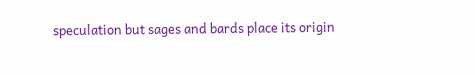speculation but sages and bards place its origin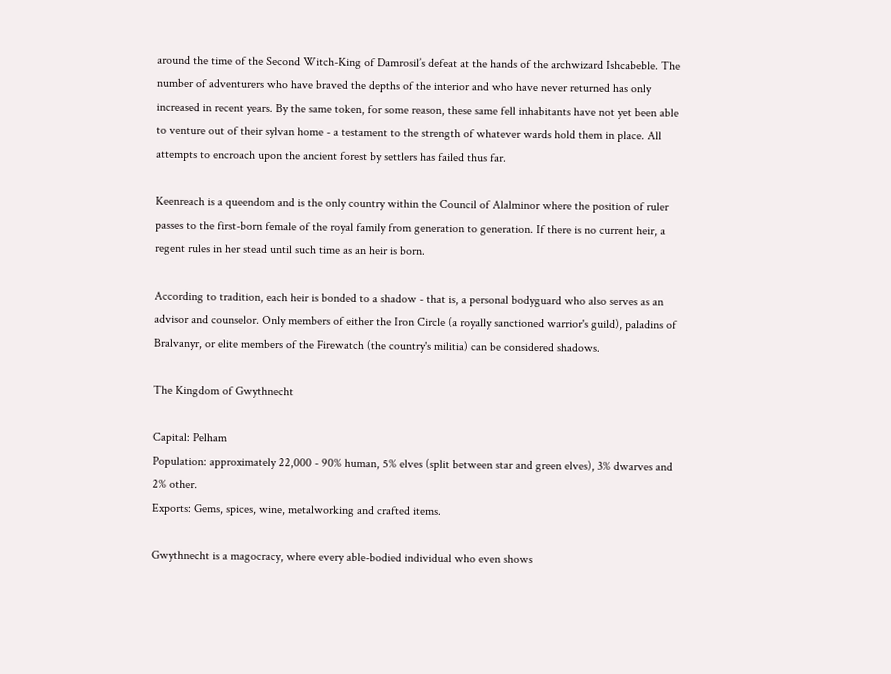around the time of the Second Witch-King of Damrosil’s defeat at the hands of the archwizard Ishcabeble. The number of adventurers who have braved the depths of the interior and who have never returned has only increased in recent years. By the same token, for some reason, these same fell inhabitants have not yet been able to venture out of their sylvan home - a testament to the strength of whatever wards hold them in place. All attempts to encroach upon the ancient forest by settlers has failed thus far.

Keenreach is a queendom and is the only country within the Council of Alalminor where the position of ruler passes to the first-born female of the royal family from generation to generation. If there is no current heir, a regent rules in her stead until such time as an heir is born.

According to tradition, each heir is bonded to a shadow - that is, a personal bodyguard who also serves as an advisor and counselor. Only members of either the Iron Circle (a royally sanctioned warrior's guild), paladins of Bralvanyr, or elite members of the Firewatch (the country's militia) can be considered shadows.

The Kingdom of Gwythnecht

Capital: Pelham
Population: approximately 22,000 - 90% human, 5% elves (split between star and green elves), 3% dwarves and 2% other.
Exports: Gems, spices, wine, metalworking and crafted items.

Gwythnecht is a magocracy, where every able-bodied individual who even shows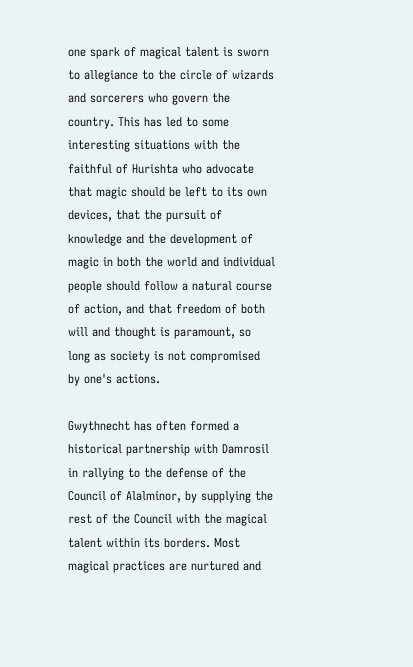one spark of magical talent is sworn to allegiance to the circle of wizards and sorcerers who govern the country. This has led to some interesting situations with the faithful of Hurishta who advocate that magic should be left to its own devices, that the pursuit of knowledge and the development of magic in both the world and individual people should follow a natural course of action, and that freedom of both will and thought is paramount, so long as society is not compromised by one's actions.

Gwythnecht has often formed a historical partnership with Damrosil in rallying to the defense of the Council of Alalminor, by supplying the rest of the Council with the magical talent within its borders. Most magical practices are nurtured and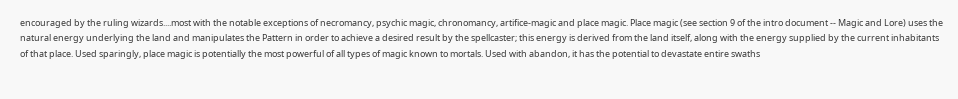encouraged by the ruling wizards....most with the notable exceptions of necromancy, psychic magic, chronomancy, artifice-magic and place magic. Place magic (see section 9 of the intro document -- Magic and Lore) uses the natural energy underlying the land and manipulates the Pattern in order to achieve a desired result by the spellcaster; this energy is derived from the land itself, along with the energy supplied by the current inhabitants of that place. Used sparingly, place magic is potentially the most powerful of all types of magic known to mortals. Used with abandon, it has the potential to devastate entire swaths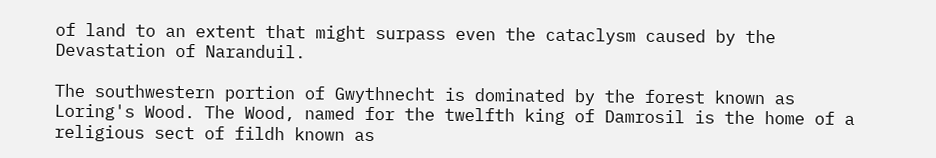of land to an extent that might surpass even the cataclysm caused by the Devastation of Naranduil.

The southwestern portion of Gwythnecht is dominated by the forest known as Loring's Wood. The Wood, named for the twelfth king of Damrosil is the home of a religious sect of fildh known as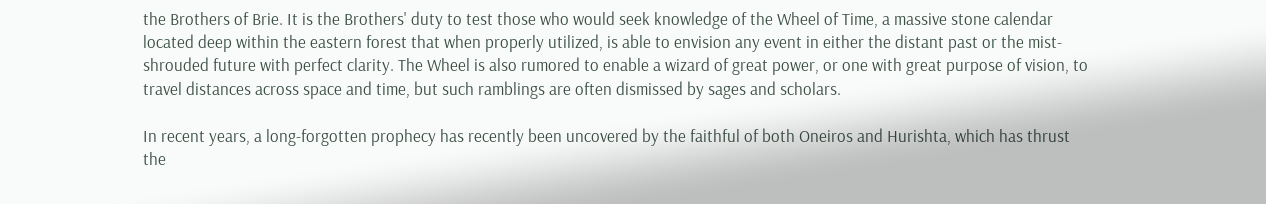the Brothers of Brie. It is the Brothers' duty to test those who would seek knowledge of the Wheel of Time, a massive stone calendar located deep within the eastern forest that when properly utilized, is able to envision any event in either the distant past or the mist-shrouded future with perfect clarity. The Wheel is also rumored to enable a wizard of great power, or one with great purpose of vision, to travel distances across space and time, but such ramblings are often dismissed by sages and scholars.

In recent years, a long-forgotten prophecy has recently been uncovered by the faithful of both Oneiros and Hurishta, which has thrust the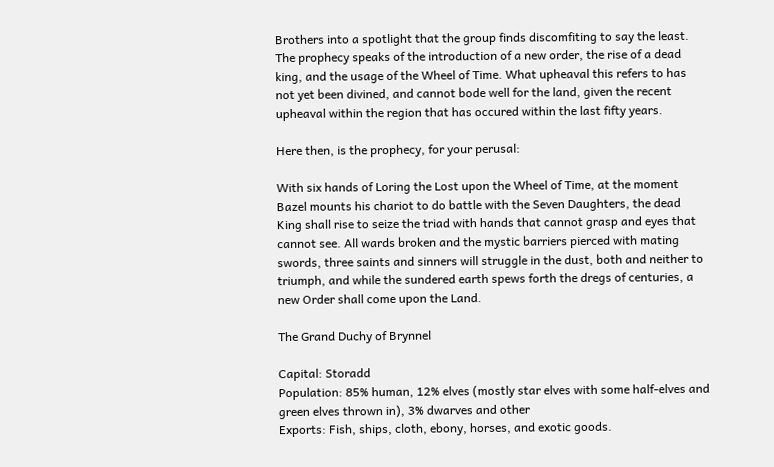Brothers into a spotlight that the group finds discomfiting to say the least. The prophecy speaks of the introduction of a new order, the rise of a dead king, and the usage of the Wheel of Time. What upheaval this refers to has not yet been divined, and cannot bode well for the land, given the recent upheaval within the region that has occured within the last fifty years.

Here then, is the prophecy, for your perusal:

With six hands of Loring the Lost upon the Wheel of Time, at the moment Bazel mounts his chariot to do battle with the Seven Daughters, the dead King shall rise to seize the triad with hands that cannot grasp and eyes that cannot see. All wards broken and the mystic barriers pierced with mating swords, three saints and sinners will struggle in the dust, both and neither to triumph, and while the sundered earth spews forth the dregs of centuries, a new Order shall come upon the Land.

The Grand Duchy of Brynnel

Capital: Storadd
Population: 85% human, 12% elves (mostly star elves with some half-elves and green elves thrown in), 3% dwarves and other
Exports: Fish, ships, cloth, ebony, horses, and exotic goods.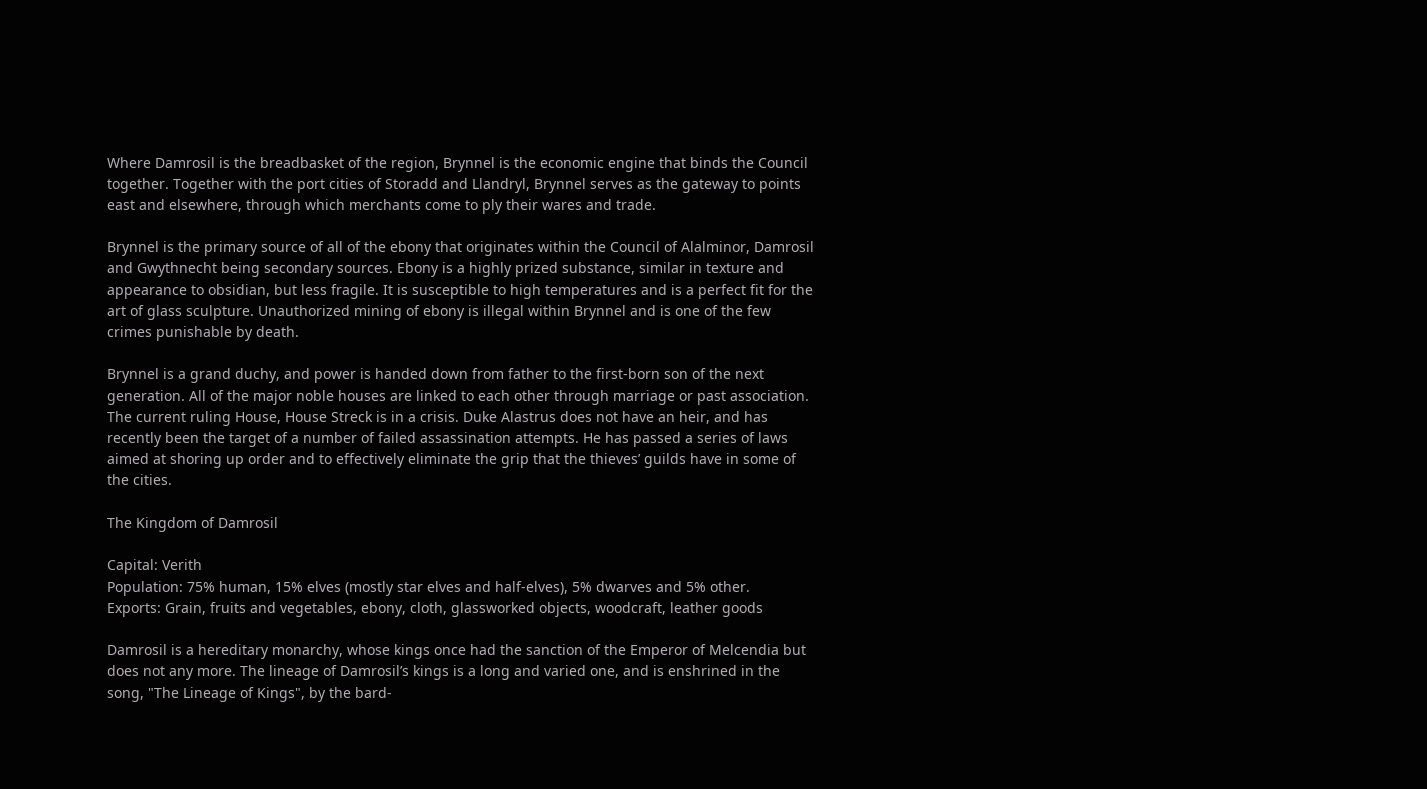Where Damrosil is the breadbasket of the region, Brynnel is the economic engine that binds the Council together. Together with the port cities of Storadd and Llandryl, Brynnel serves as the gateway to points east and elsewhere, through which merchants come to ply their wares and trade.

Brynnel is the primary source of all of the ebony that originates within the Council of Alalminor, Damrosil and Gwythnecht being secondary sources. Ebony is a highly prized substance, similar in texture and appearance to obsidian, but less fragile. It is susceptible to high temperatures and is a perfect fit for the art of glass sculpture. Unauthorized mining of ebony is illegal within Brynnel and is one of the few crimes punishable by death.

Brynnel is a grand duchy, and power is handed down from father to the first-born son of the next generation. All of the major noble houses are linked to each other through marriage or past association. The current ruling House, House Streck is in a crisis. Duke Alastrus does not have an heir, and has recently been the target of a number of failed assassination attempts. He has passed a series of laws aimed at shoring up order and to effectively eliminate the grip that the thieves’ guilds have in some of the cities.

The Kingdom of Damrosil

Capital: Verith
Population: 75% human, 15% elves (mostly star elves and half-elves), 5% dwarves and 5% other.
Exports: Grain, fruits and vegetables, ebony, cloth, glassworked objects, woodcraft, leather goods

Damrosil is a hereditary monarchy, whose kings once had the sanction of the Emperor of Melcendia but does not any more. The lineage of Damrosil’s kings is a long and varied one, and is enshrined in the song, "The Lineage of Kings", by the bard-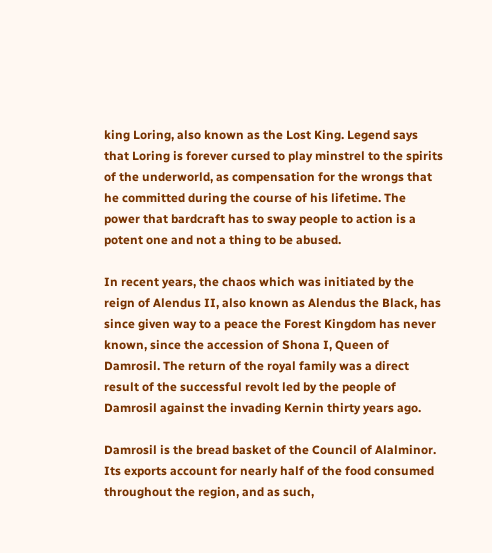king Loring, also known as the Lost King. Legend says that Loring is forever cursed to play minstrel to the spirits of the underworld, as compensation for the wrongs that he committed during the course of his lifetime. The power that bardcraft has to sway people to action is a potent one and not a thing to be abused.

In recent years, the chaos which was initiated by the reign of Alendus II, also known as Alendus the Black, has since given way to a peace the Forest Kingdom has never known, since the accession of Shona I, Queen of Damrosil. The return of the royal family was a direct result of the successful revolt led by the people of Damrosil against the invading Kernin thirty years ago.

Damrosil is the bread basket of the Council of Alalminor. Its exports account for nearly half of the food consumed throughout the region, and as such,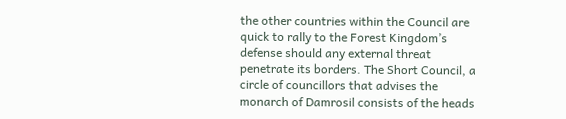the other countries within the Council are quick to rally to the Forest Kingdom’s defense should any external threat penetrate its borders. The Short Council, a circle of councillors that advises the monarch of Damrosil consists of the heads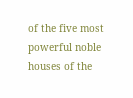of the five most powerful noble houses of the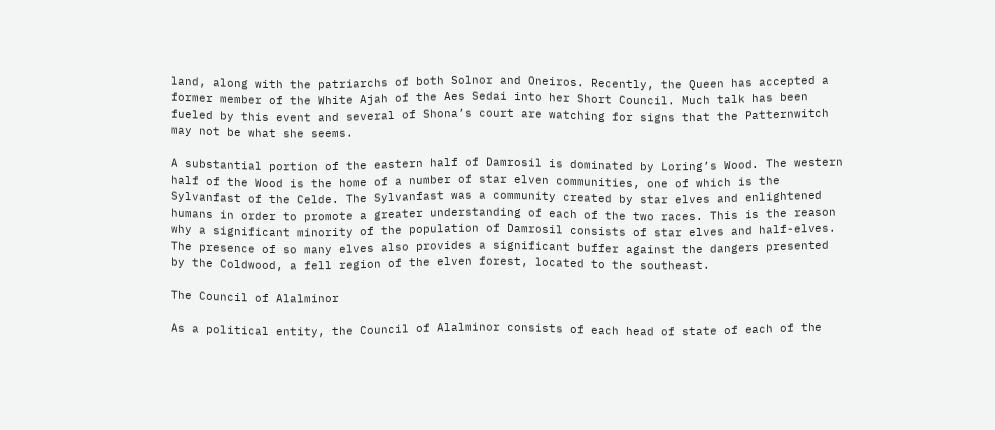land, along with the patriarchs of both Solnor and Oneiros. Recently, the Queen has accepted a former member of the White Ajah of the Aes Sedai into her Short Council. Much talk has been fueled by this event and several of Shona’s court are watching for signs that the Patternwitch may not be what she seems.

A substantial portion of the eastern half of Damrosil is dominated by Loring’s Wood. The western half of the Wood is the home of a number of star elven communities, one of which is the Sylvanfast of the Celde. The Sylvanfast was a community created by star elves and enlightened humans in order to promote a greater understanding of each of the two races. This is the reason why a significant minority of the population of Damrosil consists of star elves and half-elves. The presence of so many elves also provides a significant buffer against the dangers presented by the Coldwood, a fell region of the elven forest, located to the southeast.

The Council of Alalminor

As a political entity, the Council of Alalminor consists of each head of state of each of the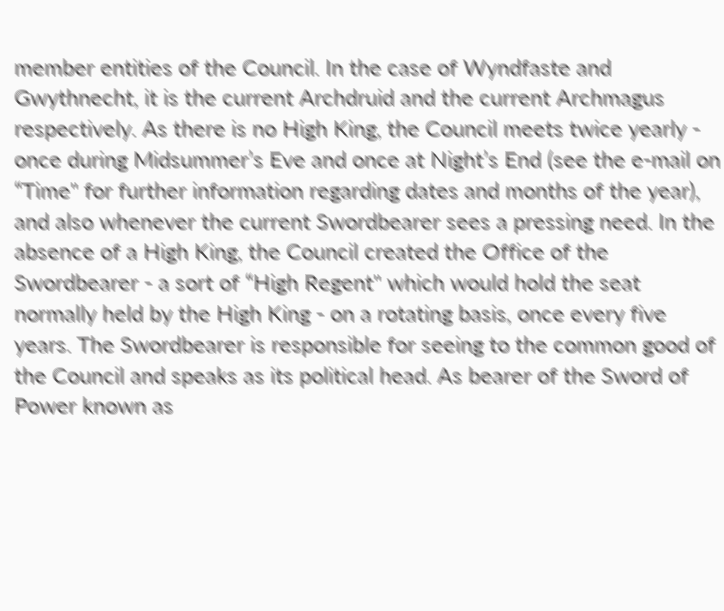member entities of the Council. In the case of Wyndfaste and Gwythnecht, it is the current Archdruid and the current Archmagus respectively. As there is no High King, the Council meets twice yearly - once during Midsummer’s Eve and once at Night’s End (see the e-mail on “Time" for further information regarding dates and months of the year), and also whenever the current Swordbearer sees a pressing need. In the absence of a High King, the Council created the Office of the Swordbearer - a sort of “High Regent" which would hold the seat normally held by the High King - on a rotating basis, once every five years. The Swordbearer is responsible for seeing to the common good of the Council and speaks as its political head. As bearer of the Sword of Power known as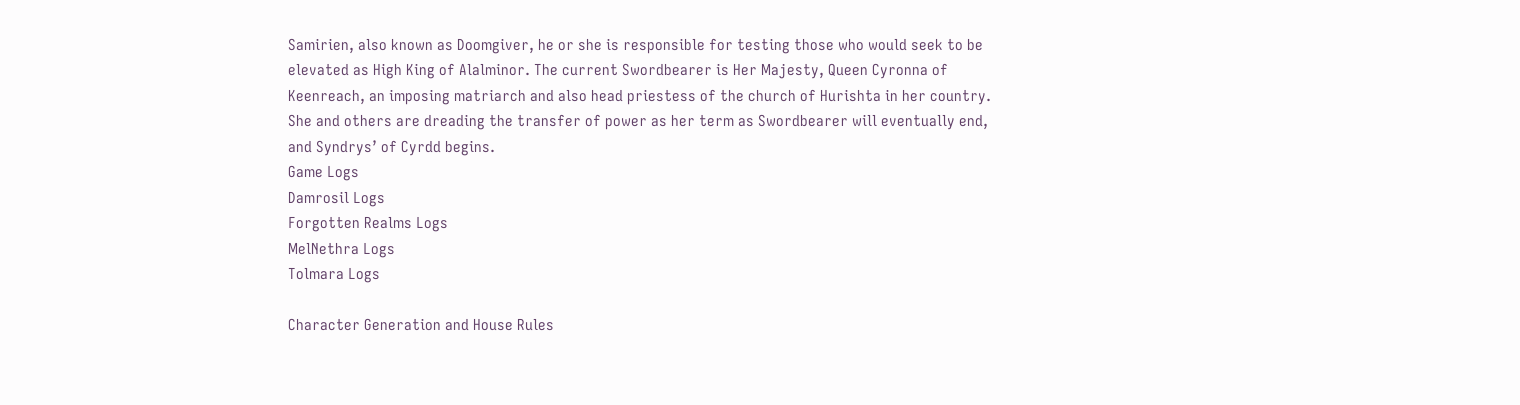Samirien, also known as Doomgiver, he or she is responsible for testing those who would seek to be elevated as High King of Alalminor. The current Swordbearer is Her Majesty, Queen Cyronna of Keenreach, an imposing matriarch and also head priestess of the church of Hurishta in her country. She and others are dreading the transfer of power as her term as Swordbearer will eventually end, and Syndrys’ of Cyrdd begins.
Game Logs
Damrosil Logs
Forgotten Realms Logs
MelNethra Logs
Tolmara Logs

Character Generation and House Rules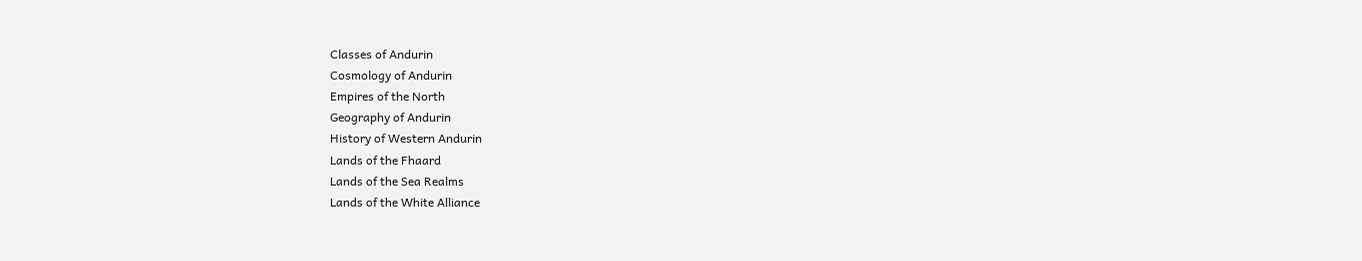Classes of Andurin
Cosmology of Andurin
Empires of the North
Geography of Andurin
History of Western Andurin
Lands of the Fhaard
Lands of the Sea Realms
Lands of the White Alliance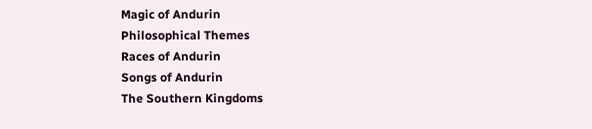Magic of Andurin
Philosophical Themes
Races of Andurin
Songs of Andurin
The Southern Kingdoms